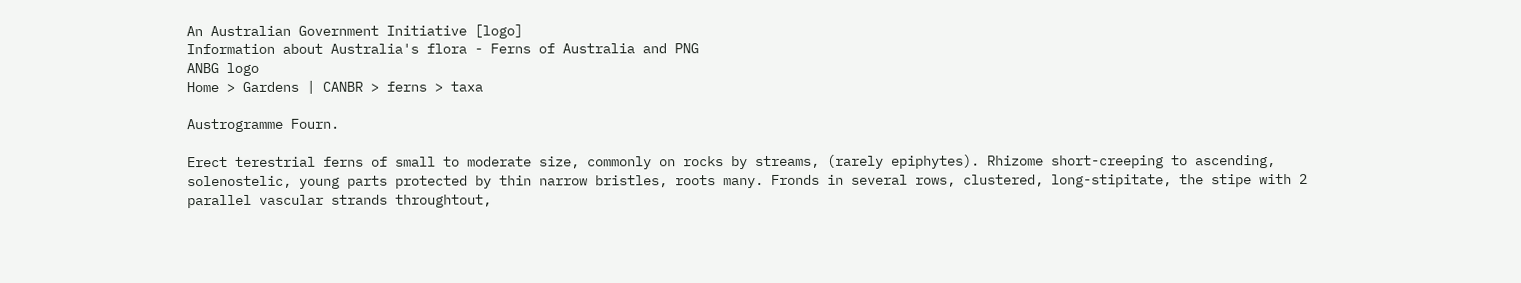An Australian Government Initiative [logo]
Information about Australia's flora - Ferns of Australia and PNG
ANBG logo
Home > Gardens | CANBR > ferns > taxa

Austrogramme Fourn.

Erect terestrial ferns of small to moderate size, commonly on rocks by streams, (rarely epiphytes). Rhizome short-creeping to ascending, solenostelic, young parts protected by thin narrow bristles, roots many. Fronds in several rows, clustered, long-stipitate, the stipe with 2 parallel vascular strands throughtout,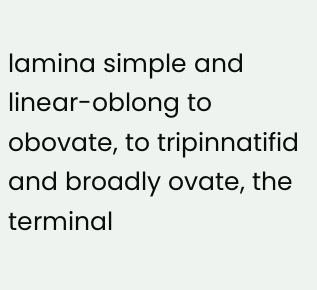lamina simple and linear-oblong to obovate, to tripinnatifid and broadly ovate, the terminal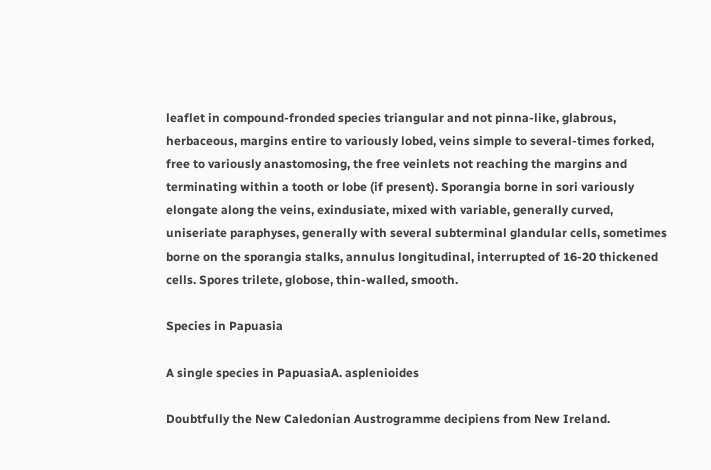leaflet in compound-fronded species triangular and not pinna-like, glabrous, herbaceous, margins entire to variously lobed, veins simple to several-times forked, free to variously anastomosing, the free veinlets not reaching the margins and terminating within a tooth or lobe (if present). Sporangia borne in sori variously elongate along the veins, exindusiate, mixed with variable, generally curved, uniseriate paraphyses, generally with several subterminal glandular cells, sometimes borne on the sporangia stalks, annulus longitudinal, interrupted of 16-20 thickened cells. Spores trilete, globose, thin-walled, smooth.

Species in Papuasia

A single species in PapuasiaA. asplenioides

Doubtfully the New Caledonian Austrogramme decipiens from New Ireland.